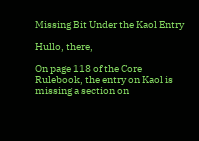Missing Bit Under the Kaol Entry

Hullo, there,

On page 118 of the Core Rulebook, the entry on Kaol is missing a section on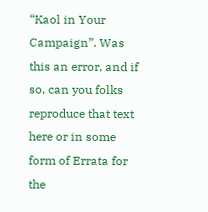“Kaol in Your Campaign”. Was this an error, and if so, can you folks reproduce that text here or in some form of Errata for the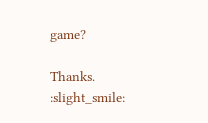game?

Thanks. :slight_smile: